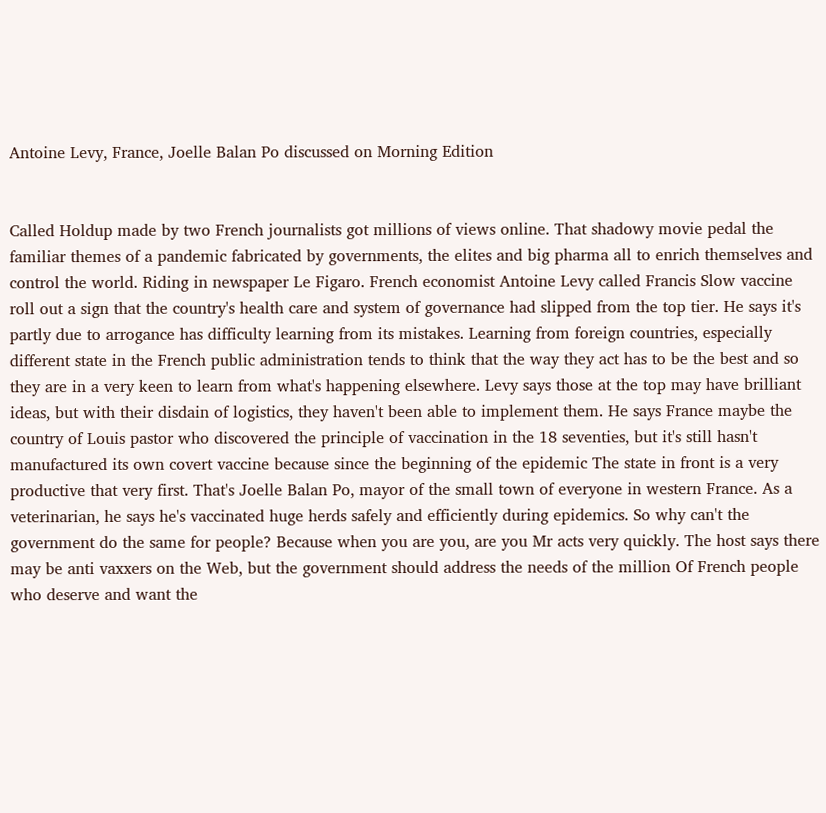Antoine Levy, France, Joelle Balan Po discussed on Morning Edition


Called Holdup made by two French journalists got millions of views online. That shadowy movie pedal the familiar themes of a pandemic fabricated by governments, the elites and big pharma all to enrich themselves and control the world. Riding in newspaper Le Figaro. French economist Antoine Levy called Francis Slow vaccine roll out a sign that the country's health care and system of governance had slipped from the top tier. He says it's partly due to arrogance has difficulty learning from its mistakes. Learning from foreign countries, especially different state in the French public administration tends to think that the way they act has to be the best and so they are in a very keen to learn from what's happening elsewhere. Levy says those at the top may have brilliant ideas, but with their disdain of logistics, they haven't been able to implement them. He says France maybe the country of Louis pastor who discovered the principle of vaccination in the 18 seventies, but it's still hasn't manufactured its own covert vaccine because since the beginning of the epidemic The state in front is a very productive that very first. That's Joelle Balan Po, mayor of the small town of everyone in western France. As a veterinarian, he says he's vaccinated huge herds safely and efficiently during epidemics. So why can't the government do the same for people? Because when you are you, are you Mr acts very quickly. The host says there may be anti vaxxers on the Web, but the government should address the needs of the million Of French people who deserve and want the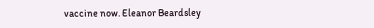vaccine now. Eleanor Beardsley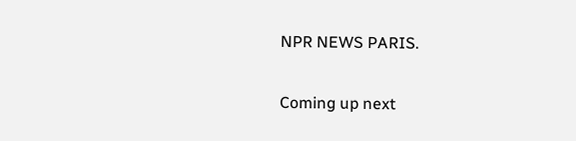NPR NEWS PARIS.

Coming up next